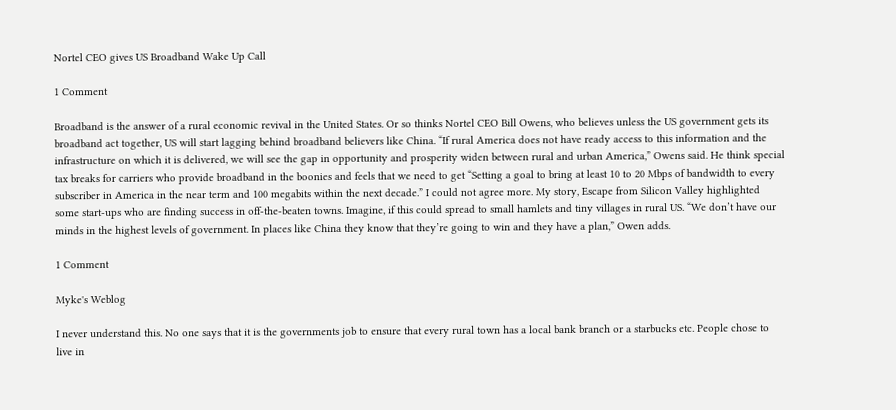Nortel CEO gives US Broadband Wake Up Call

1 Comment

Broadband is the answer of a rural economic revival in the United States. Or so thinks Nortel CEO Bill Owens, who believes unless the US government gets its broadband act together, US will start lagging behind broadband believers like China. “If rural America does not have ready access to this information and the infrastructure on which it is delivered, we will see the gap in opportunity and prosperity widen between rural and urban America,” Owens said. He think special tax breaks for carriers who provide broadband in the boonies and feels that we need to get “Setting a goal to bring at least 10 to 20 Mbps of bandwidth to every subscriber in America in the near term and 100 megabits within the next decade.” I could not agree more. My story, Escape from Silicon Valley highlighted some start-ups who are finding success in off-the-beaten towns. Imagine, if this could spread to small hamlets and tiny villages in rural US. “We don’t have our minds in the highest levels of government. In places like China they know that they’re going to win and they have a plan,” Owen adds.

1 Comment

Myke's Weblog

I never understand this. No one says that it is the governments job to ensure that every rural town has a local bank branch or a starbucks etc. People chose to live in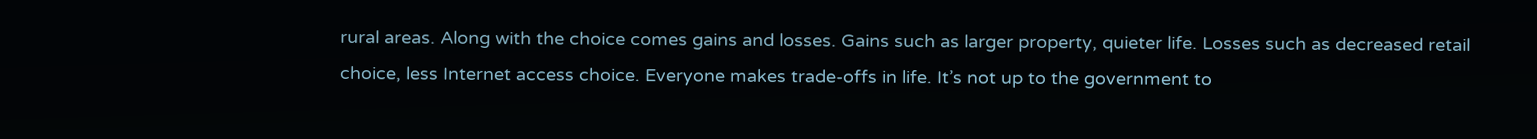rural areas. Along with the choice comes gains and losses. Gains such as larger property, quieter life. Losses such as decreased retail choice, less Internet access choice. Everyone makes trade-offs in life. It’s not up to the government to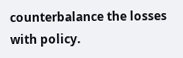counterbalance the losses with policy.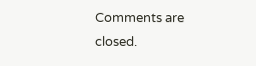Comments are closed.